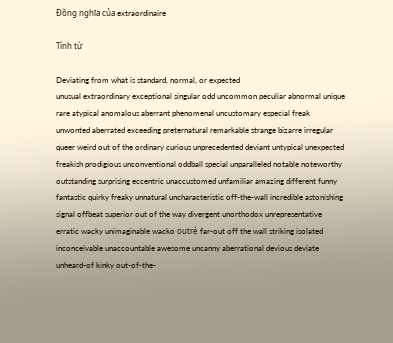Đồng nghĩa của extraordinaire

Tính từ

Deviating from what is standard, normal, or expected
unusual extraordinary exceptional singular odd uncommon peculiar abnormal unique rare atypical anomalous aberrant phenomenal uncustomary especial freak unwonted aberrated exceeding preternatural remarkable strange bizarre irregular queer weird out of the ordinary curious unprecedented deviant untypical unexpected freakish prodigious unconventional oddball special unparalleled notable noteworthy outstanding surprising eccentric unaccustomed unfamiliar amazing different funny fantastic quirky freaky unnatural uncharacteristic off-the-wall incredible astonishing signal offbeat superior out of the way divergent unorthodox unrepresentative erratic wacky unimaginable wacko outré far-out off the wall striking isolated inconceivable unaccountable awesome uncanny aberrational devious deviate unheard-of kinky out-of-the-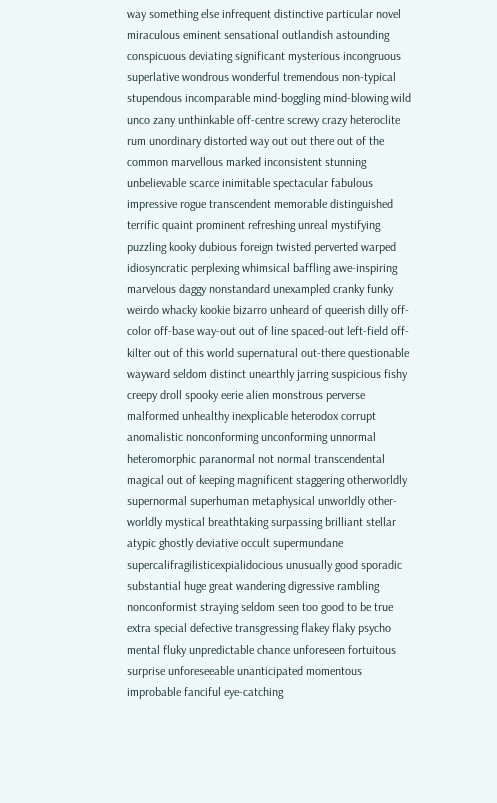way something else infrequent distinctive particular novel miraculous eminent sensational outlandish astounding conspicuous deviating significant mysterious incongruous superlative wondrous wonderful tremendous non-typical stupendous incomparable mind-boggling mind-blowing wild unco zany unthinkable off-centre screwy crazy heteroclite rum unordinary distorted way out out there out of the common marvellous marked inconsistent stunning unbelievable scarce inimitable spectacular fabulous impressive rogue transcendent memorable distinguished terrific quaint prominent refreshing unreal mystifying puzzling kooky dubious foreign twisted perverted warped idiosyncratic perplexing whimsical baffling awe-inspiring marvelous daggy nonstandard unexampled cranky funky weirdo whacky kookie bizarro unheard of queerish dilly off-color off-base way-out out of line spaced-out left-field off-kilter out of this world supernatural out-there questionable wayward seldom distinct unearthly jarring suspicious fishy creepy droll spooky eerie alien monstrous perverse malformed unhealthy inexplicable heterodox corrupt anomalistic nonconforming unconforming unnormal heteromorphic paranormal not normal transcendental magical out of keeping magnificent staggering otherworldly supernormal superhuman metaphysical unworldly other-worldly mystical breathtaking surpassing brilliant stellar atypic ghostly deviative occult supermundane supercalifragilisticexpialidocious unusually good sporadic substantial huge great wandering digressive rambling nonconformist straying seldom seen too good to be true extra special defective transgressing flakey flaky psycho mental fluky unpredictable chance unforeseen fortuitous surprise unforeseeable unanticipated momentous improbable fanciful eye-catching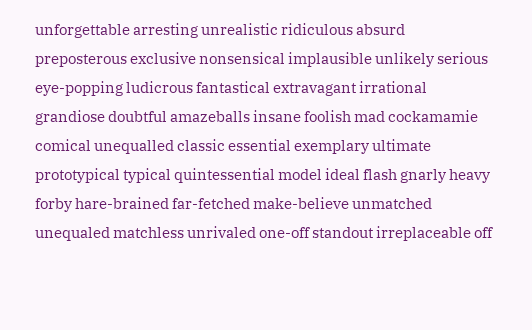unforgettable arresting unrealistic ridiculous absurd preposterous exclusive nonsensical implausible unlikely serious eye-popping ludicrous fantastical extravagant irrational grandiose doubtful amazeballs insane foolish mad cockamamie comical unequalled classic essential exemplary ultimate prototypical typical quintessential model ideal flash gnarly heavy forby hare-brained far-fetched make-believe unmatched unequaled matchless unrivaled one-off standout irreplaceable off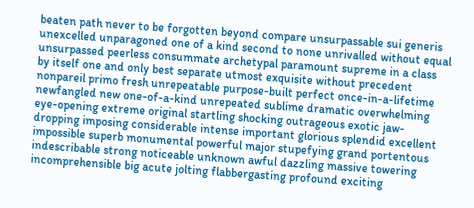beaten path never to be forgotten beyond compare unsurpassable sui generis unexcelled unparagoned one of a kind second to none unrivalled without equal unsurpassed peerless consummate archetypal paramount supreme in a class by itself one and only best separate utmost exquisite without precedent nonpareil primo fresh unrepeatable purpose-built perfect once-in-a-lifetime newfangled new one-of-a-kind unrepeated sublime dramatic overwhelming eye-opening extreme original startling shocking outrageous exotic jaw-dropping imposing considerable intense important glorious splendid excellent impossible superb monumental powerful major stupefying grand portentous indescribable strong noticeable unknown awful dazzling massive towering incomprehensible big acute jolting flabbergasting profound exciting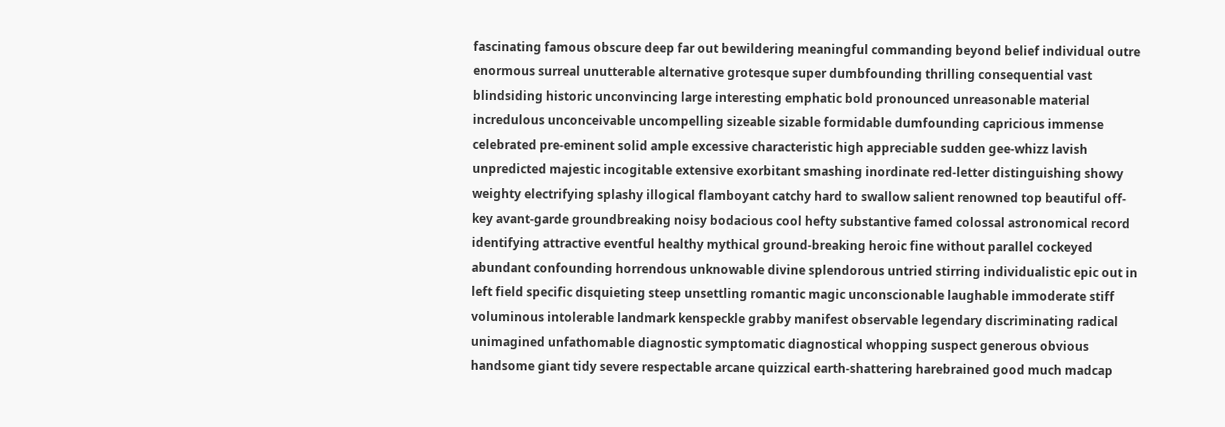fascinating famous obscure deep far out bewildering meaningful commanding beyond belief individual outre enormous surreal unutterable alternative grotesque super dumbfounding thrilling consequential vast blindsiding historic unconvincing large interesting emphatic bold pronounced unreasonable material incredulous unconceivable uncompelling sizeable sizable formidable dumfounding capricious immense celebrated pre-eminent solid ample excessive characteristic high appreciable sudden gee-whizz lavish unpredicted majestic incogitable extensive exorbitant smashing inordinate red-letter distinguishing showy weighty electrifying splashy illogical flamboyant catchy hard to swallow salient renowned top beautiful off-key avant-garde groundbreaking noisy bodacious cool hefty substantive famed colossal astronomical record identifying attractive eventful healthy mythical ground-breaking heroic fine without parallel cockeyed abundant confounding horrendous unknowable divine splendorous untried stirring individualistic epic out in left field specific disquieting steep unsettling romantic magic unconscionable laughable immoderate stiff voluminous intolerable landmark kenspeckle grabby manifest observable legendary discriminating radical unimagined unfathomable diagnostic symptomatic diagnostical whopping suspect generous obvious handsome giant tidy severe respectable arcane quizzical earth-shattering harebrained good much madcap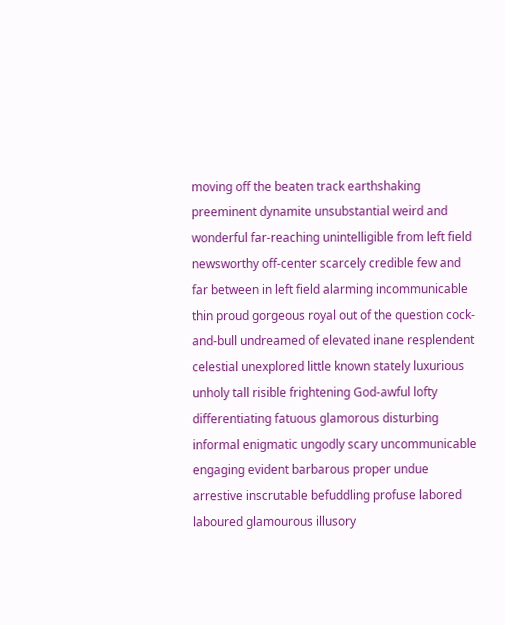moving off the beaten track earthshaking preeminent dynamite unsubstantial weird and wonderful far-reaching unintelligible from left field newsworthy off-center scarcely credible few and far between in left field alarming incommunicable thin proud gorgeous royal out of the question cock-and-bull undreamed of elevated inane resplendent celestial unexplored little known stately luxurious unholy tall risible frightening God-awful lofty differentiating fatuous glamorous disturbing informal enigmatic ungodly scary uncommunicable engaging evident barbarous proper undue arrestive inscrutable befuddling profuse labored laboured glamourous illusory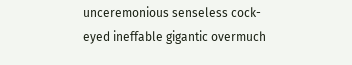unceremonious senseless cock-eyed ineffable gigantic overmuch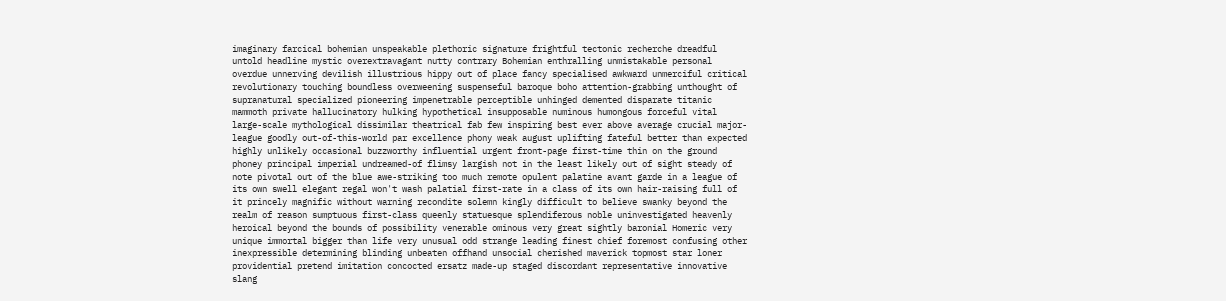imaginary farcical bohemian unspeakable plethoric signature frightful tectonic recherche dreadful untold headline mystic overextravagant nutty contrary Bohemian enthralling unmistakable personal overdue unnerving devilish illustrious hippy out of place fancy specialised awkward unmerciful critical revolutionary touching boundless overweening suspenseful baroque boho attention-grabbing unthought of supranatural specialized pioneering impenetrable perceptible unhinged demented disparate titanic mammoth private hallucinatory hulking hypothetical insupposable numinous humongous forceful vital large-scale mythological dissimilar theatrical fab few inspiring best ever above average crucial major-league goodly out-of-this-world par excellence phony weak august uplifting fateful better than expected highly unlikely occasional buzzworthy influential urgent front-page first-time thin on the ground phoney principal imperial undreamed-of flimsy largish not in the least likely out of sight steady of note pivotal out of the blue awe-striking too much remote opulent palatine avant garde in a league of its own swell elegant regal won't wash palatial first-rate in a class of its own hair-raising full of it princely magnific without warning recondite solemn kingly difficult to believe swanky beyond the realm of reason sumptuous first-class queenly statuesque splendiferous noble uninvestigated heavenly heroical beyond the bounds of possibility venerable ominous very great sightly baronial Homeric very unique immortal bigger than life very unusual odd strange leading finest chief foremost confusing other inexpressible determining blinding unbeaten offhand unsocial cherished maverick topmost star loner providential pretend imitation concocted ersatz made-up staged discordant representative innovative slang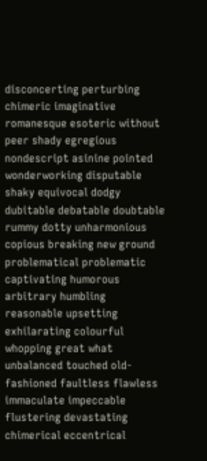disconcerting perturbing chimeric imaginative romanesque esoteric without peer shady egregious nondescript asinine pointed wonderworking disputable shaky equivocal dodgy dubitable debatable doubtable rummy dotty unharmonious copious breaking new ground problematical problematic captivating humorous arbitrary humbling reasonable upsetting exhilarating colourful whopping great what unbalanced touched old-fashioned faultless flawless immaculate impeccable flustering devastating chimerical eccentrical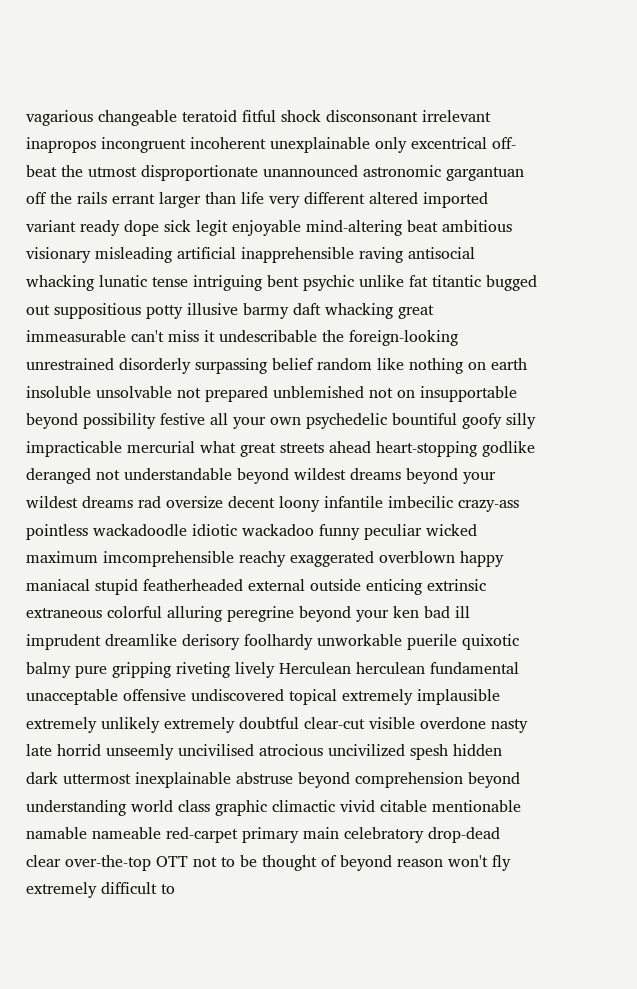vagarious changeable teratoid fitful shock disconsonant irrelevant inapropos incongruent incoherent unexplainable only excentrical off-beat the utmost disproportionate unannounced astronomic gargantuan off the rails errant larger than life very different altered imported variant ready dope sick legit enjoyable mind-altering beat ambitious visionary misleading artificial inapprehensible raving antisocial whacking lunatic tense intriguing bent psychic unlike fat titantic bugged out suppositious potty illusive barmy daft whacking great immeasurable can't miss it undescribable the foreign-looking unrestrained disorderly surpassing belief random like nothing on earth insoluble unsolvable not prepared unblemished not on insupportable beyond possibility festive all your own psychedelic bountiful goofy silly impracticable mercurial what great streets ahead heart-stopping godlike deranged not understandable beyond wildest dreams beyond your wildest dreams rad oversize decent loony infantile imbecilic crazy-ass pointless wackadoodle idiotic wackadoo funny peculiar wicked maximum imcomprehensible reachy exaggerated overblown happy maniacal stupid featherheaded external outside enticing extrinsic extraneous colorful alluring peregrine beyond your ken bad ill imprudent dreamlike derisory foolhardy unworkable puerile quixotic balmy pure gripping riveting lively Herculean herculean fundamental unacceptable offensive undiscovered topical extremely implausible extremely unlikely extremely doubtful clear-cut visible overdone nasty late horrid unseemly uncivilised atrocious uncivilized spesh hidden dark uttermost inexplainable abstruse beyond comprehension beyond understanding world class graphic climactic vivid citable mentionable namable nameable red-carpet primary main celebratory drop-dead clear over-the-top OTT not to be thought of beyond reason won't fly extremely difficult to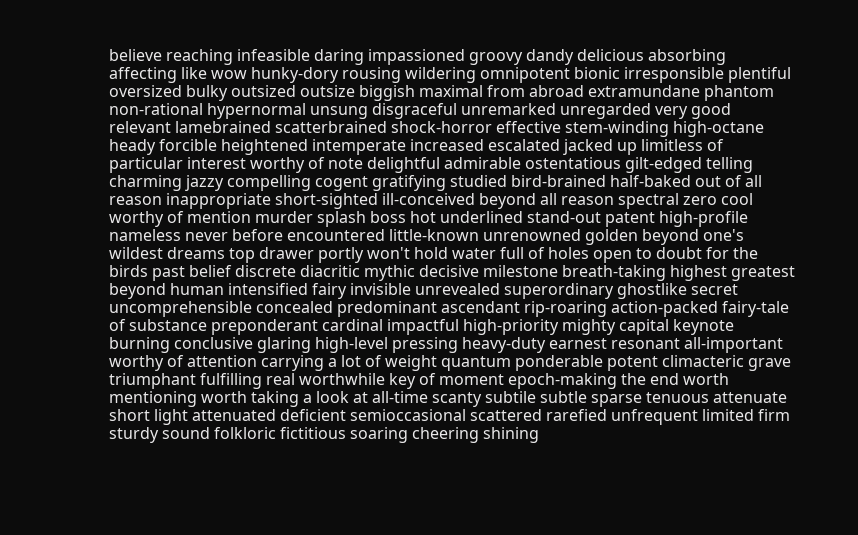believe reaching infeasible daring impassioned groovy dandy delicious absorbing affecting like wow hunky-dory rousing wildering omnipotent bionic irresponsible plentiful oversized bulky outsized outsize biggish maximal from abroad extramundane phantom non-rational hypernormal unsung disgraceful unremarked unregarded very good relevant lamebrained scatterbrained shock-horror effective stem-winding high-octane heady forcible heightened intemperate increased escalated jacked up limitless of particular interest worthy of note delightful admirable ostentatious gilt-edged telling charming jazzy compelling cogent gratifying studied bird-brained half-baked out of all reason inappropriate short-sighted ill-conceived beyond all reason spectral zero cool worthy of mention murder splash boss hot underlined stand-out patent high-profile nameless never before encountered little-known unrenowned golden beyond one's wildest dreams top drawer portly won't hold water full of holes open to doubt for the birds past belief discrete diacritic mythic decisive milestone breath-taking highest greatest beyond human intensified fairy invisible unrevealed superordinary ghostlike secret uncomprehensible concealed predominant ascendant rip-roaring action-packed fairy-tale of substance preponderant cardinal impactful high-priority mighty capital keynote burning conclusive glaring high-level pressing heavy-duty earnest resonant all-important worthy of attention carrying a lot of weight quantum ponderable potent climacteric grave triumphant fulfilling real worthwhile key of moment epoch-making the end worth mentioning worth taking a look at all-time scanty subtile subtle sparse tenuous attenuate short light attenuated deficient semioccasional scattered rarefied unfrequent limited firm sturdy sound folkloric fictitious soaring cheering shining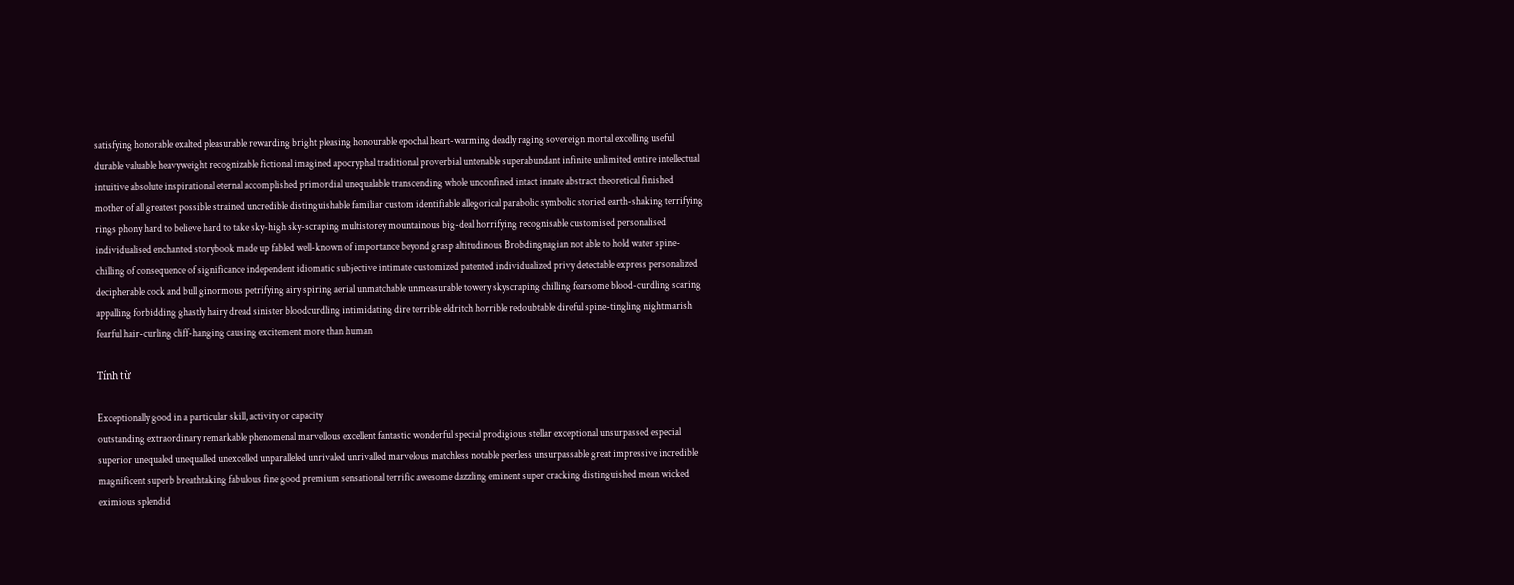satisfying honorable exalted pleasurable rewarding bright pleasing honourable epochal heart-warming deadly raging sovereign mortal excelling useful durable valuable heavyweight recognizable fictional imagined apocryphal traditional proverbial untenable superabundant infinite unlimited entire intellectual intuitive absolute inspirational eternal accomplished primordial unequalable transcending whole unconfined intact innate abstract theoretical finished mother of all greatest possible strained uncredible distinguishable familiar custom identifiable allegorical parabolic symbolic storied earth-shaking terrifying rings phony hard to believe hard to take sky-high sky-scraping multistorey mountainous big-deal horrifying recognisable customised personalised individualised enchanted storybook made up fabled well-known of importance beyond grasp altitudinous Brobdingnagian not able to hold water spine-chilling of consequence of significance independent idiomatic subjective intimate customized patented individualized privy detectable express personalized decipherable cock and bull ginormous petrifying airy spiring aerial unmatchable unmeasurable towery skyscraping chilling fearsome blood-curdling scaring appalling forbidding ghastly hairy dread sinister bloodcurdling intimidating dire terrible eldritch horrible redoubtable direful spine-tingling nightmarish fearful hair-curling cliff-hanging causing excitement more than human

Tính từ

Exceptionally good in a particular skill, activity or capacity
outstanding extraordinary remarkable phenomenal marvellous excellent fantastic wonderful special prodigious stellar exceptional unsurpassed especial superior unequaled unequalled unexcelled unparalleled unrivaled unrivalled marvelous matchless notable peerless unsurpassable great impressive incredible magnificent superb breathtaking fabulous fine good premium sensational terrific awesome dazzling eminent super cracking distinguished mean wicked eximious splendid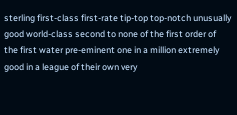sterling first-class first-rate tip-top top-notch unusually good world-class second to none of the first order of the first water pre-eminent one in a million extremely good in a league of their own very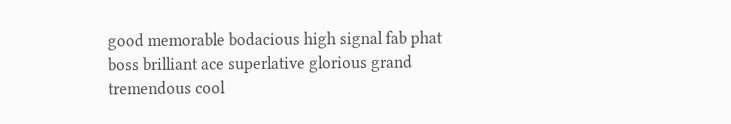good memorable bodacious high signal fab phat boss brilliant ace superlative glorious grand tremendous cool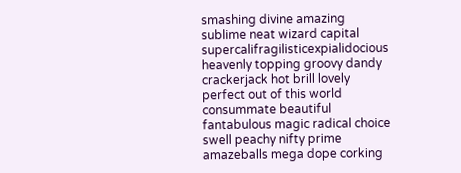smashing divine amazing sublime neat wizard capital supercalifragilisticexpialidocious heavenly topping groovy dandy crackerjack hot brill lovely perfect out of this world consummate beautiful fantabulous magic radical choice swell peachy nifty prime amazeballs mega dope corking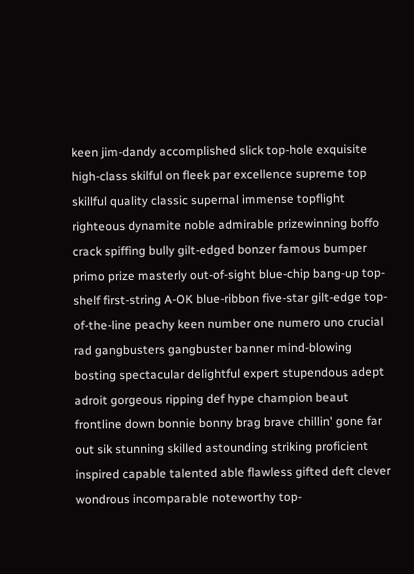keen jim-dandy accomplished slick top-hole exquisite high-class skilful on fleek par excellence supreme top skillful quality classic supernal immense topflight righteous dynamite noble admirable prizewinning boffo crack spiffing bully gilt-edged bonzer famous bumper primo prize masterly out-of-sight blue-chip bang-up top-shelf first-string A-OK blue-ribbon five-star gilt-edge top-of-the-line peachy keen number one numero uno crucial rad gangbusters gangbuster banner mind-blowing bosting spectacular delightful expert stupendous adept adroit gorgeous ripping def hype champion beaut frontline down bonnie bonny brag brave chillin' gone far out sik stunning skilled astounding striking proficient inspired capable talented able flawless gifted deft clever wondrous incomparable noteworthy top-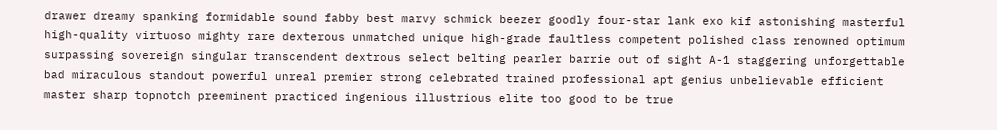drawer dreamy spanking formidable sound fabby best marvy schmick beezer goodly four-star lank exo kif astonishing masterful high-quality virtuoso mighty rare dexterous unmatched unique high-grade faultless competent polished class renowned optimum surpassing sovereign singular transcendent dextrous select belting pearler barrie out of sight A-1 staggering unforgettable bad miraculous standout powerful unreal premier strong celebrated trained professional apt genius unbelievable efficient master sharp topnotch preeminent practiced ingenious illustrious elite too good to be true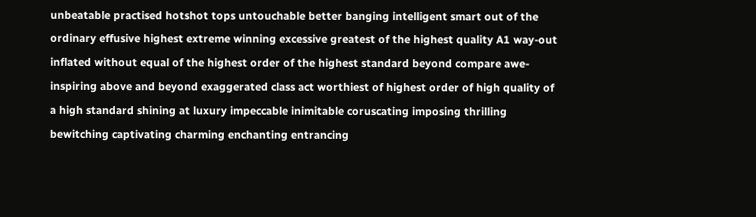unbeatable practised hotshot tops untouchable better banging intelligent smart out of the ordinary effusive highest extreme winning excessive greatest of the highest quality A1 way-out inflated without equal of the highest order of the highest standard beyond compare awe-inspiring above and beyond exaggerated class act worthiest of highest order of high quality of a high standard shining at luxury impeccable inimitable coruscating imposing thrilling bewitching captivating charming enchanting entrancing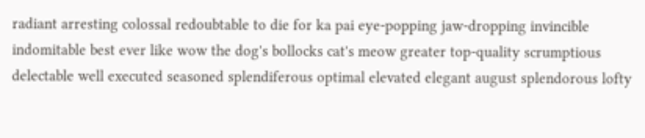radiant arresting colossal redoubtable to die for ka pai eye-popping jaw-dropping invincible indomitable best ever like wow the dog's bollocks cat's meow greater top-quality scrumptious delectable well executed seasoned splendiferous optimal elevated elegant august splendorous lofty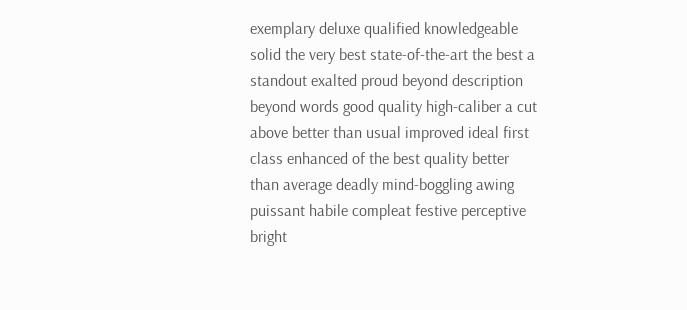exemplary deluxe qualified knowledgeable solid the very best state-of-the-art the best a standout exalted proud beyond description beyond words good quality high-caliber a cut above better than usual improved ideal first class enhanced of the best quality better than average deadly mind-boggling awing puissant habile compleat festive perceptive bright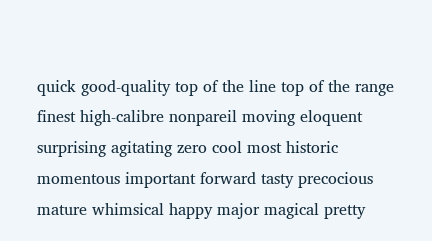quick good-quality top of the line top of the range finest high-calibre nonpareil moving eloquent surprising agitating zero cool most historic momentous important forward tasty precocious mature whimsical happy major magical pretty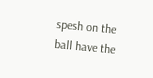spesh on the ball have the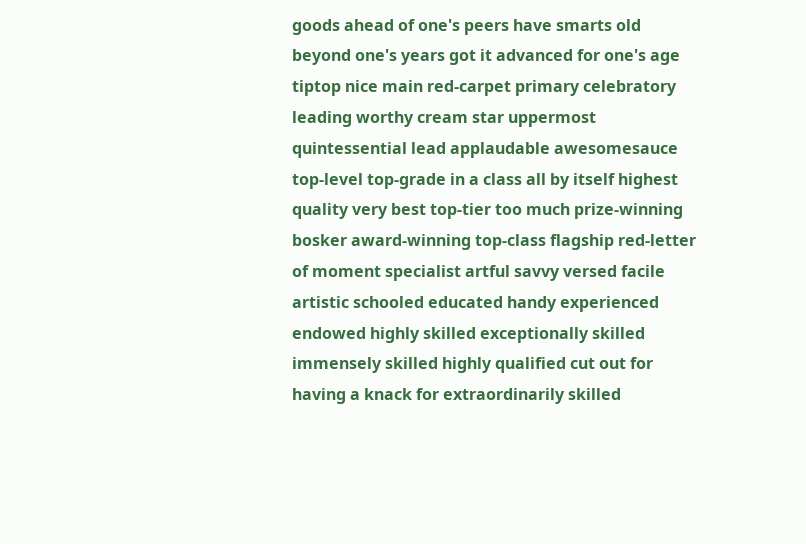goods ahead of one's peers have smarts old beyond one's years got it advanced for one's age tiptop nice main red-carpet primary celebratory leading worthy cream star uppermost quintessential lead applaudable awesomesauce top-level top-grade in a class all by itself highest quality very best top-tier too much prize-winning bosker award-winning top-class flagship red-letter of moment specialist artful savvy versed facile artistic schooled educated handy experienced endowed highly skilled exceptionally skilled immensely skilled highly qualified cut out for having a knack for extraordinarily skilled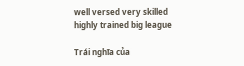well versed very skilled highly trained big league

Trái nghĩa của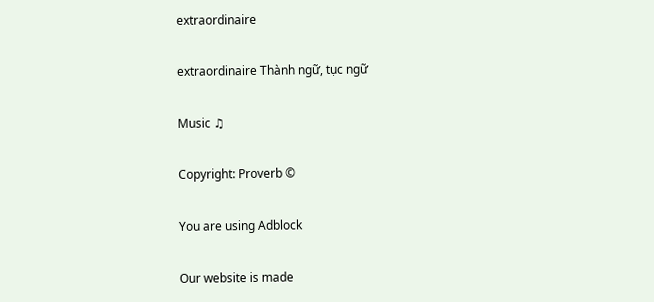extraordinaire

extraordinaire Thành ngữ, tục ngữ

Music ♫

Copyright: Proverb ©

You are using Adblock

Our website is made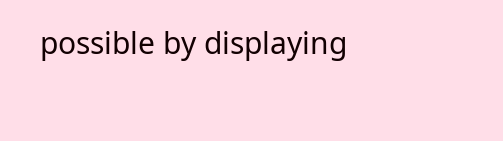possible by displaying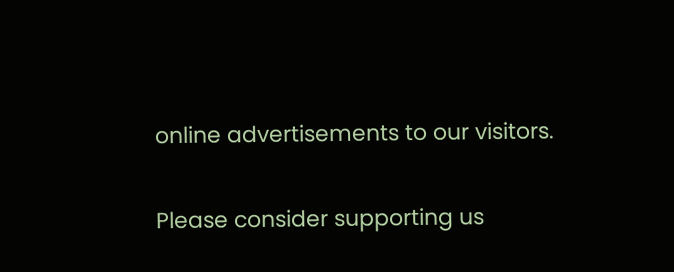online advertisements to our visitors.

Please consider supporting us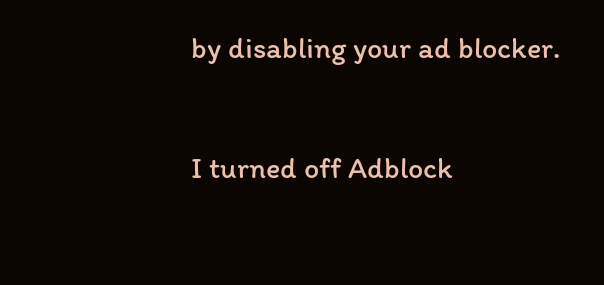by disabling your ad blocker.

I turned off Adblock